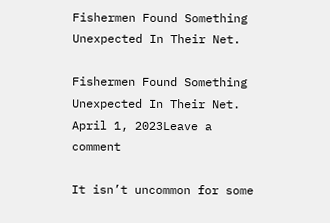Fishermen Found Something Unexpected In Their Net.

Fishermen Found Something Unexpected In Their Net. April 1, 2023Leave a comment

It isn’t uncommon for some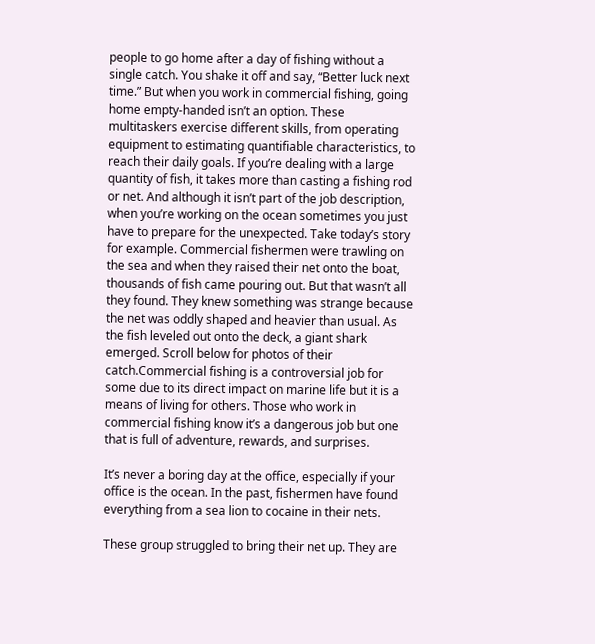people to go home after a day of fishing without a single catch. You shake it off and say, “Better luck next time.” But when you work in commercial fishing, going home empty-handed isn’t an option. These multitaskers exercise different skills, from operating equipment to estimating quantifiable characteristics, to reach their daily goals. If you’re dealing with a large quantity of fish, it takes more than casting a fishing rod or net. And although it isn’t part of the job description, when you’re working on the ocean sometimes you just have to prepare for the unexpected. Take today’s story for example. Commercial fishermen were trawling on the sea and when they raised their net onto the boat, thousands of fish came pouring out. But that wasn’t all they found. They knew something was strange because the net was oddly shaped and heavier than usual. As the fish leveled out onto the deck, a giant shark emerged. Scroll below for photos of their catch.Commercial fishing is a controversial job for some due to its direct impact on marine life but it is a means of living for others. Those who work in commercial fishing know it’s a dangerous job but one that is full of adventure, rewards, and surprises.

It’s never a boring day at the office, especially if your office is the ocean. In the past, fishermen have found everything from a sea lion to cocaine in their nets.

These group struggled to bring their net up. They are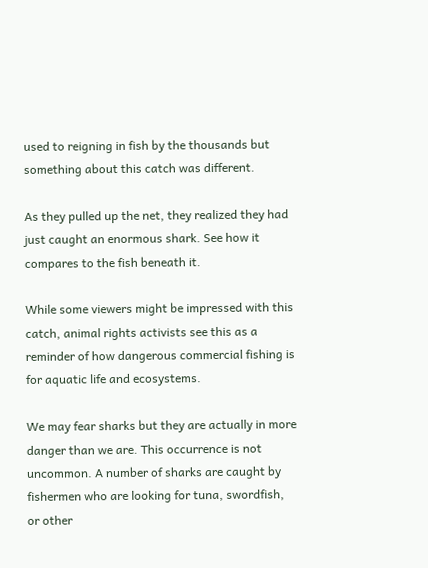used to reigning in fish by the thousands but something about this catch was different.

As they pulled up the net, they realized they had just caught an enormous shark. See how it compares to the fish beneath it.

While some viewers might be impressed with this catch, animal rights activists see this as a reminder of how dangerous commercial fishing is for aquatic life and ecosystems.

We may fear sharks but they are actually in more danger than we are. This occurrence is not uncommon. A number of sharks are caught by fishermen who are looking for tuna, swordfish, or other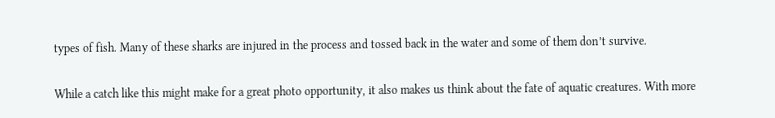types of fish. Many of these sharks are injured in the process and tossed back in the water and some of them don’t survive.

While a catch like this might make for a great photo opportunity, it also makes us think about the fate of aquatic creatures. With more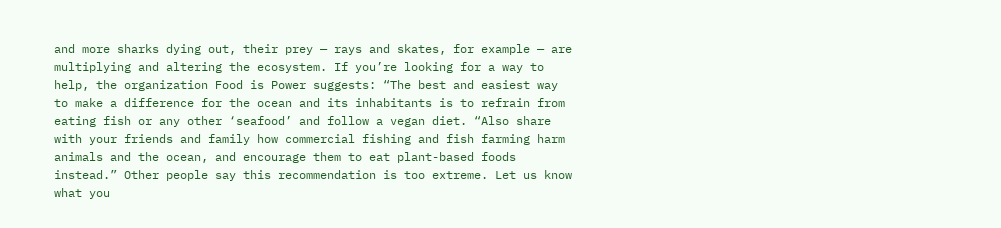and more sharks dying out, their prey — rays and skates, for example — are multiplying and altering the ecosystem. If you’re looking for a way to help, the organization Food is Power suggests: “The best and easiest way to make a difference for the ocean and its inhabitants is to refrain from eating fish or any other ‘seafood’ and follow a vegan diet. “Also share with your friends and family how commercial fishing and fish farming harm animals and the ocean, and encourage them to eat plant-based foods instead.” Other people say this recommendation is too extreme. Let us know what you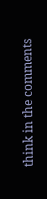think in the comments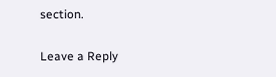section.

Leave a Reply